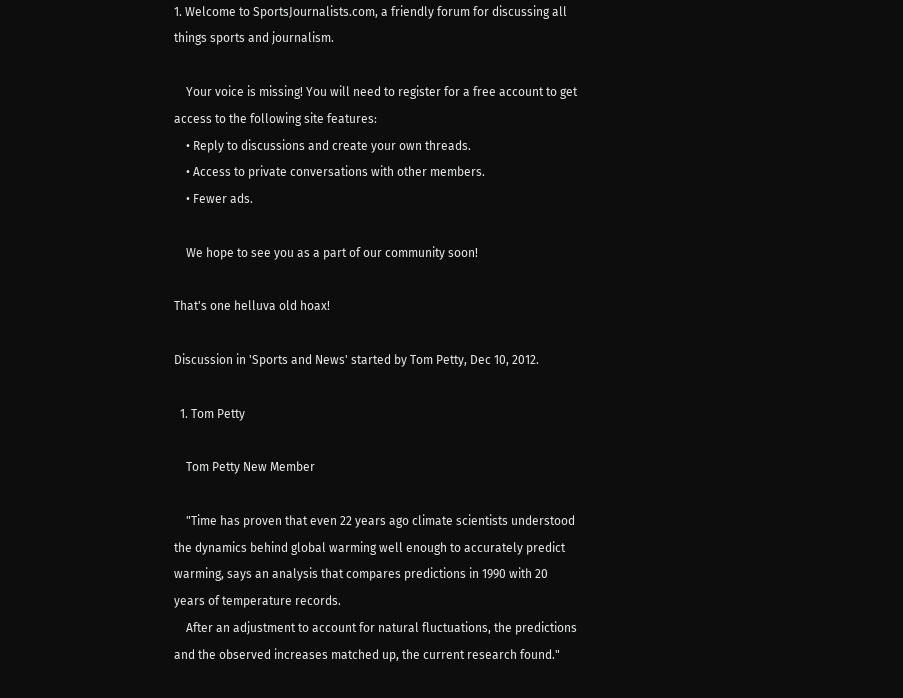1. Welcome to SportsJournalists.com, a friendly forum for discussing all things sports and journalism.

    Your voice is missing! You will need to register for a free account to get access to the following site features:
    • Reply to discussions and create your own threads.
    • Access to private conversations with other members.
    • Fewer ads.

    We hope to see you as a part of our community soon!

That's one helluva old hoax!

Discussion in 'Sports and News' started by Tom Petty, Dec 10, 2012.

  1. Tom Petty

    Tom Petty New Member

    "Time has proven that even 22 years ago climate scientists understood the dynamics behind global warming well enough to accurately predict warming, says an analysis that compares predictions in 1990 with 20 years of temperature records.
    After an adjustment to account for natural fluctuations, the predictions and the observed increases matched up, the current research found."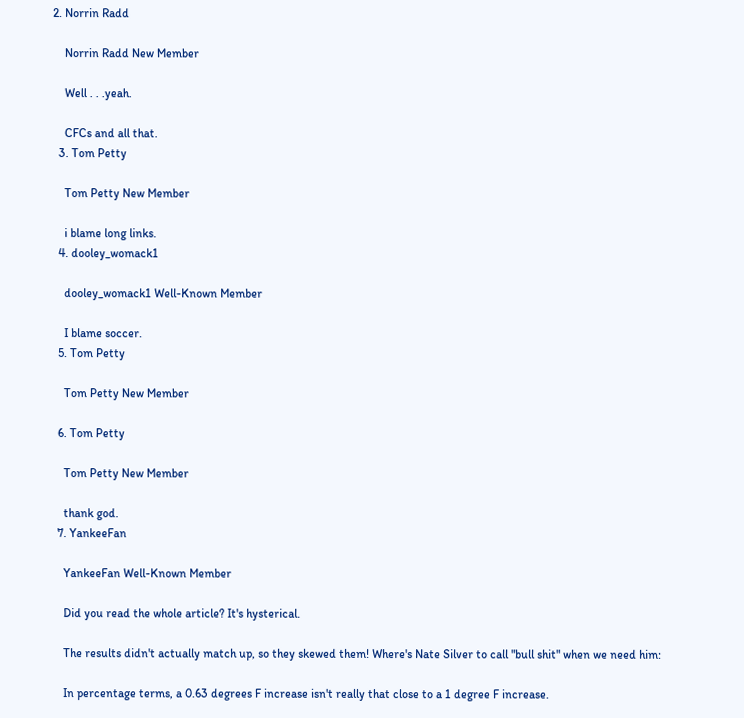2. Norrin Radd

    Norrin Radd New Member

    Well . . .yeah.

    CFCs and all that.
  3. Tom Petty

    Tom Petty New Member

    i blame long links.
  4. dooley_womack1

    dooley_womack1 Well-Known Member

    I blame soccer.
  5. Tom Petty

    Tom Petty New Member

  6. Tom Petty

    Tom Petty New Member

    thank god.
  7. YankeeFan

    YankeeFan Well-Known Member

    Did you read the whole article? It's hysterical.

    The results didn't actually match up, so they skewed them! Where's Nate Silver to call "bull shit" when we need him:

    In percentage terms, a 0.63 degrees F increase isn't really that close to a 1 degree F increase.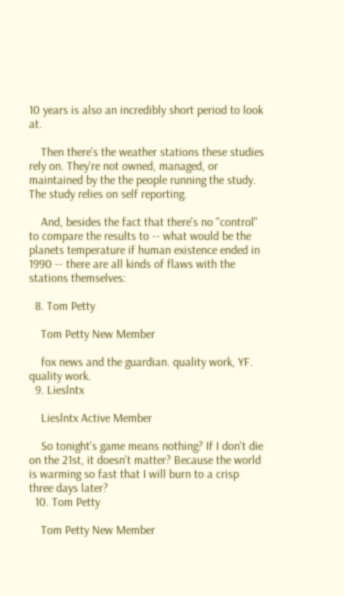10 years is also an incredibly short period to look at.

    Then there's the weather stations these studies rely on. They're not owned, managed, or maintained by the the people running the study. The study relies on self reporting.

    And, besides the fact that there's no "control" to compare the results to -- what would be the planets temperature if human existence ended in 1990 -- there are all kinds of flaws with the stations themselves:

  8. Tom Petty

    Tom Petty New Member

    fox news and the guardian. quality work, YF. quality work.
  9. Lieslntx

    Lieslntx Active Member

    So tonight's game means nothing? If I don't die on the 21st, it doesn't matter? Because the world is warming so fast that I will burn to a crisp three days later?
  10. Tom Petty

    Tom Petty New Member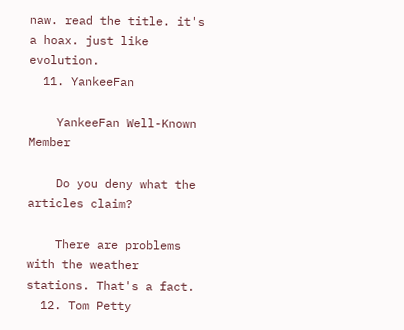naw. read the title. it's a hoax. just like evolution.
  11. YankeeFan

    YankeeFan Well-Known Member

    Do you deny what the articles claim?

    There are problems with the weather stations. That's a fact.
  12. Tom Petty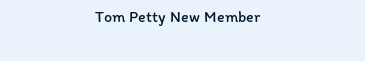Tom Petty New Member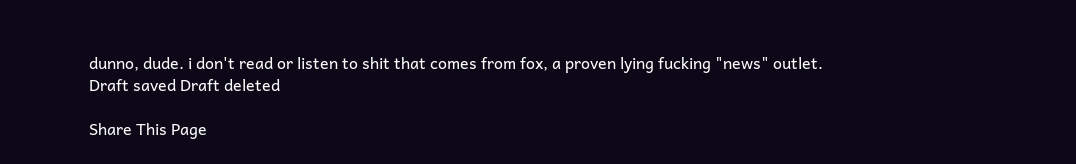dunno, dude. i don't read or listen to shit that comes from fox, a proven lying fucking "news" outlet.
Draft saved Draft deleted

Share This Page